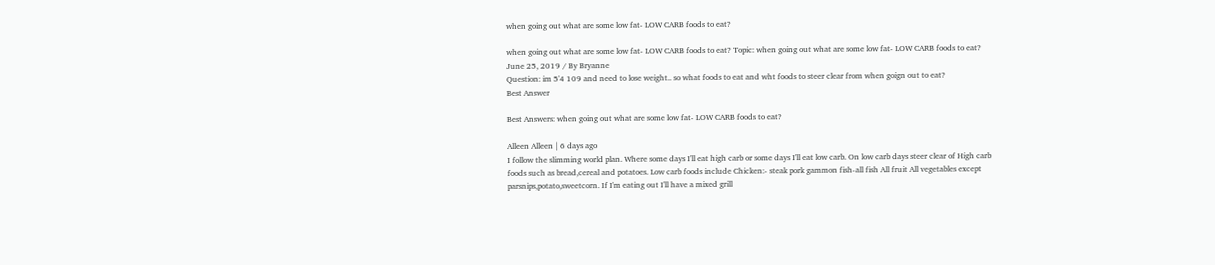when going out what are some low fat- LOW CARB foods to eat?

when going out what are some low fat- LOW CARB foods to eat? Topic: when going out what are some low fat- LOW CARB foods to eat?
June 25, 2019 / By Bryanne
Question: im 5'4 109 and need to lose weight.. so what foods to eat and wht foods to steer clear from when goign out to eat?
Best Answer

Best Answers: when going out what are some low fat- LOW CARB foods to eat?

Alleen Alleen | 6 days ago
I follow the slimming world plan. Where some days I'll eat high carb or some days I'll eat low carb. On low carb days steer clear of High carb foods such as bread,cereal and potatoes. Low carb foods include Chicken:- steak pork gammon fish-all fish All fruit All vegetables except parsnips,potato,sweetcorn. If I'm eating out I'll have a mixed grill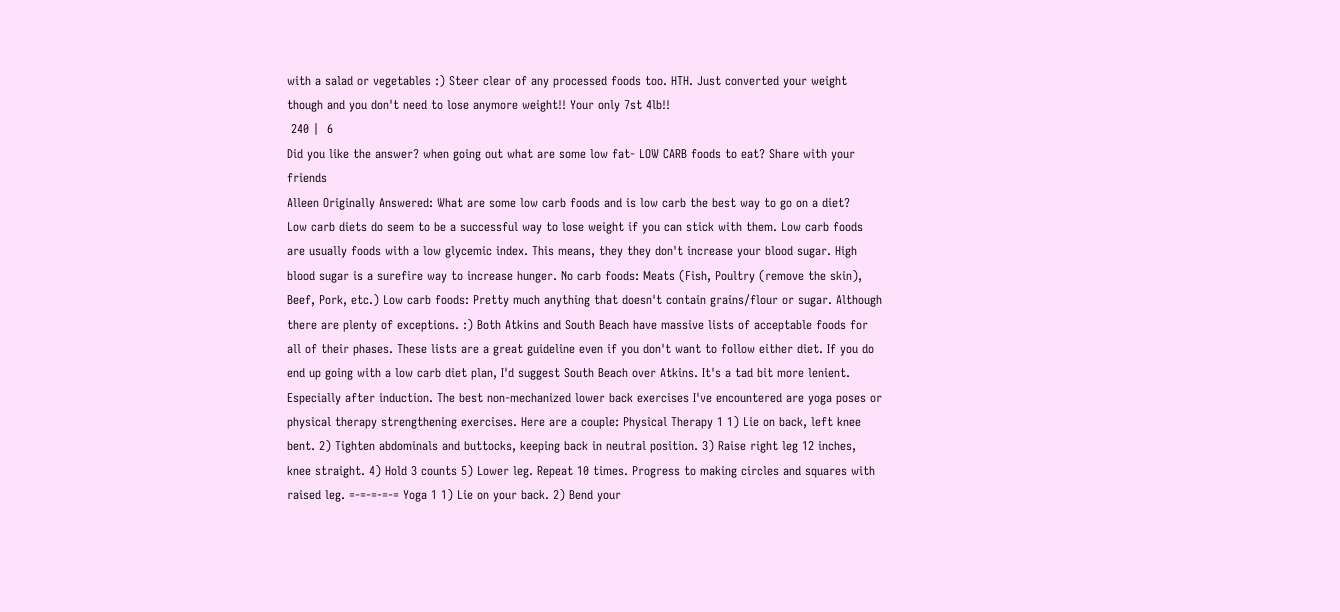with a salad or vegetables :) Steer clear of any processed foods too. HTH. Just converted your weight though and you don't need to lose anymore weight!! Your only 7st 4lb!!
 240 |  6
Did you like the answer? when going out what are some low fat- LOW CARB foods to eat? Share with your friends
Alleen Originally Answered: What are some low carb foods and is low carb the best way to go on a diet?
Low carb diets do seem to be a successful way to lose weight if you can stick with them. Low carb foods are usually foods with a low glycemic index. This means, they they don't increase your blood sugar. High blood sugar is a surefire way to increase hunger. No carb foods: Meats (Fish, Poultry (remove the skin), Beef, Pork, etc.) Low carb foods: Pretty much anything that doesn't contain grains/flour or sugar. Although there are plenty of exceptions. :) Both Atkins and South Beach have massive lists of acceptable foods for all of their phases. These lists are a great guideline even if you don't want to follow either diet. If you do end up going with a low carb diet plan, I'd suggest South Beach over Atkins. It's a tad bit more lenient. Especially after induction. The best non-mechanized lower back exercises I've encountered are yoga poses or physical therapy strengthening exercises. Here are a couple: Physical Therapy 1 1) Lie on back, left knee bent. 2) Tighten abdominals and buttocks, keeping back in neutral position. 3) Raise right leg 12 inches, knee straight. 4) Hold 3 counts 5) Lower leg. Repeat 10 times. Progress to making circles and squares with raised leg. =-=-=-=-= Yoga 1 1) Lie on your back. 2) Bend your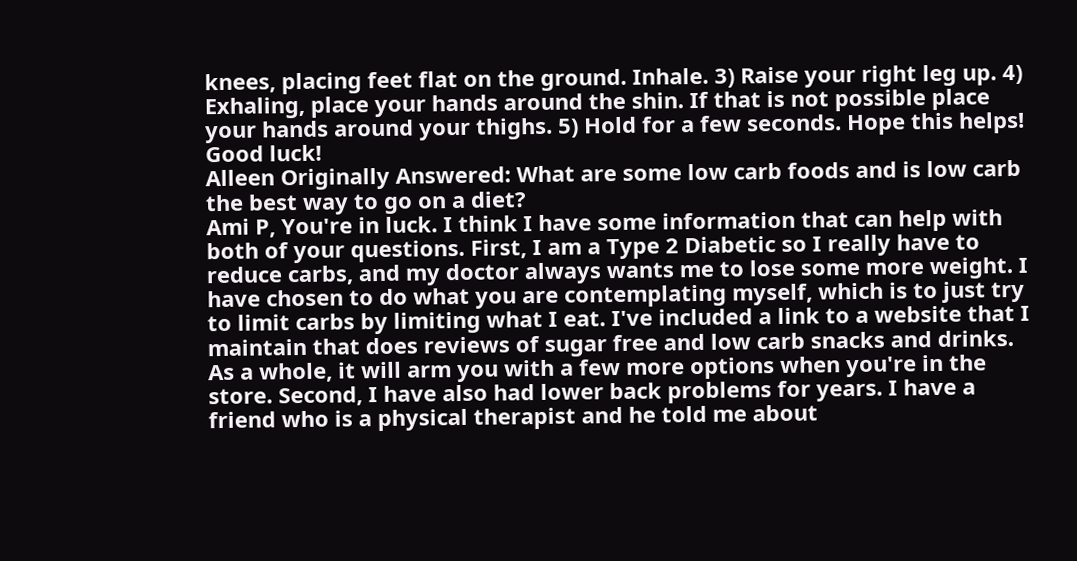knees, placing feet flat on the ground. Inhale. 3) Raise your right leg up. 4) Exhaling, place your hands around the shin. If that is not possible place your hands around your thighs. 5) Hold for a few seconds. Hope this helps! Good luck!
Alleen Originally Answered: What are some low carb foods and is low carb the best way to go on a diet?
Ami P, You're in luck. I think I have some information that can help with both of your questions. First, I am a Type 2 Diabetic so I really have to reduce carbs, and my doctor always wants me to lose some more weight. I have chosen to do what you are contemplating myself, which is to just try to limit carbs by limiting what I eat. I've included a link to a website that I maintain that does reviews of sugar free and low carb snacks and drinks. As a whole, it will arm you with a few more options when you're in the store. Second, I have also had lower back problems for years. I have a friend who is a physical therapist and he told me about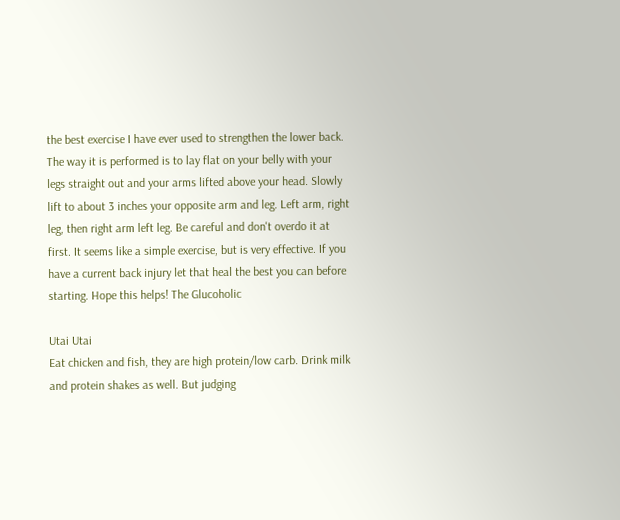the best exercise I have ever used to strengthen the lower back. The way it is performed is to lay flat on your belly with your legs straight out and your arms lifted above your head. Slowly lift to about 3 inches your opposite arm and leg. Left arm, right leg, then right arm left leg. Be careful and don't overdo it at first. It seems like a simple exercise, but is very effective. If you have a current back injury let that heal the best you can before starting. Hope this helps! The Glucoholic

Utai Utai
Eat chicken and fish, they are high protein/low carb. Drink milk and protein shakes as well. But judging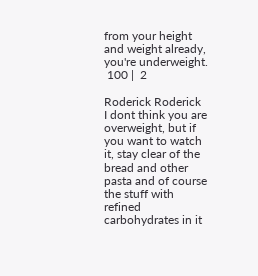from your height and weight already, you're underweight.
 100 |  2

Roderick Roderick
I dont think you are overweight, but if you want to watch it, stay clear of the bread and other pasta and of course the stuff with refined carbohydrates in it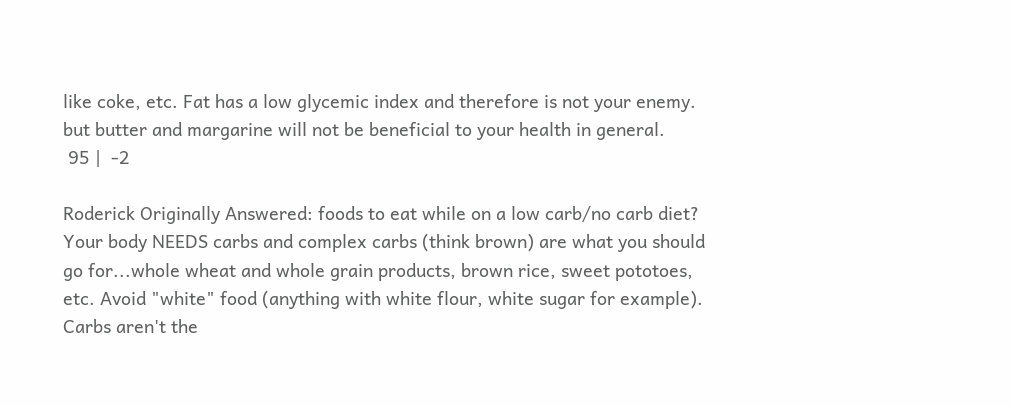like coke, etc. Fat has a low glycemic index and therefore is not your enemy. but butter and margarine will not be beneficial to your health in general.
 95 |  -2

Roderick Originally Answered: foods to eat while on a low carb/no carb diet?
Your body NEEDS carbs and complex carbs (think brown) are what you should go for...whole wheat and whole grain products, brown rice, sweet pototoes, etc. Avoid "white" food (anything with white flour, white sugar for example). Carbs aren't the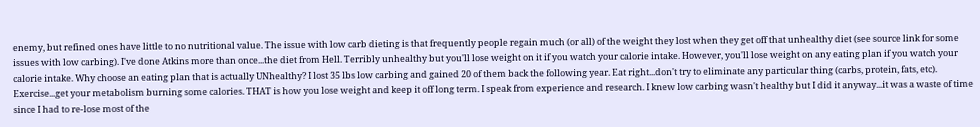enemy, but refined ones have little to no nutritional value. The issue with low carb dieting is that frequently people regain much (or all) of the weight they lost when they get off that unhealthy diet (see source link for some issues with low carbing). I've done Atkins more than once...the diet from Hell. Terribly unhealthy but you'll lose weight on it if you watch your calorie intake. However, you'll lose weight on any eating plan if you watch your calorie intake. Why choose an eating plan that is actually UNhealthy? I lost 35 lbs low carbing and gained 20 of them back the following year. Eat right...don't try to eliminate any particular thing (carbs, protein, fats, etc). Exercise...get your metabolism burning some calories. THAT is how you lose weight and keep it off long term. I speak from experience and research. I knew low carbing wasn't healthy but I did it anyway...it was a waste of time since I had to re-lose most of the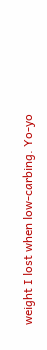weight I lost when low-carbing. Yo-yo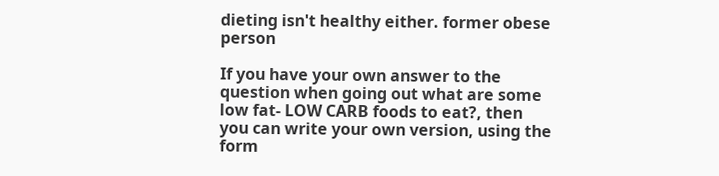dieting isn't healthy either. former obese person

If you have your own answer to the question when going out what are some low fat- LOW CARB foods to eat?, then you can write your own version, using the form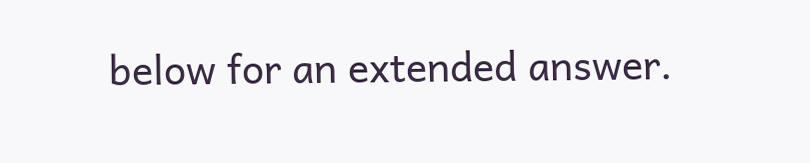below for an extended answer.